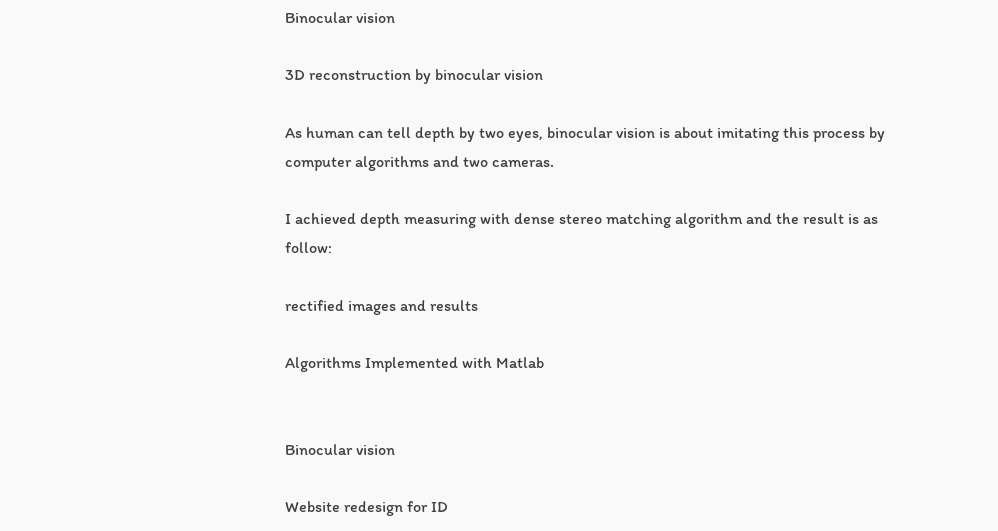Binocular vision

3D reconstruction by binocular vision

As human can tell depth by two eyes, binocular vision is about imitating this process by computer algorithms and two cameras.

I achieved depth measuring with dense stereo matching algorithm and the result is as follow:

rectified images and results

Algorithms Implemented with Matlab


Binocular vision

Website redesign for ID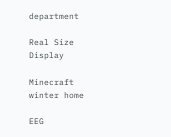department

Real Size Display

Minecraft winter home

EEG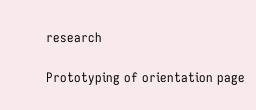research

Prototyping of orientation page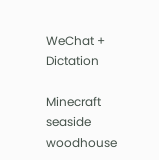WeChat + Dictation

Minecraft seaside woodhouse